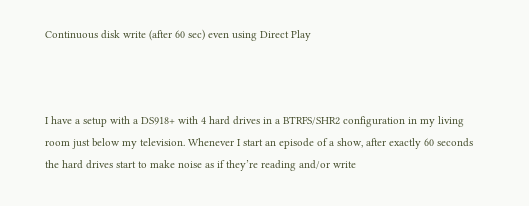Continuous disk write (after 60 sec) even using Direct Play



I have a setup with a DS918+ with 4 hard drives in a BTRFS/SHR2 configuration in my living room just below my television. Whenever I start an episode of a show, after exactly 60 seconds the hard drives start to make noise as if they’re reading and/or write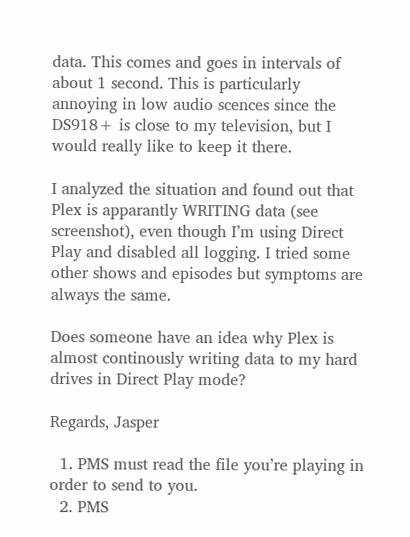data. This comes and goes in intervals of about 1 second. This is particularly annoying in low audio scences since the DS918+ is close to my television, but I would really like to keep it there.

I analyzed the situation and found out that Plex is apparantly WRITING data (see screenshot), even though I’m using Direct Play and disabled all logging. I tried some other shows and episodes but symptoms are always the same.

Does someone have an idea why Plex is almost continously writing data to my hard drives in Direct Play mode?

Regards, Jasper

  1. PMS must read the file you’re playing in order to send to you.
  2. PMS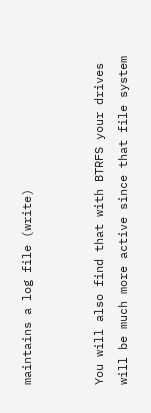maintains a log file (write)


You will also find that with BTRFS your drives will be much more active since that file system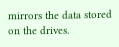mirrors the data stored on the drives.